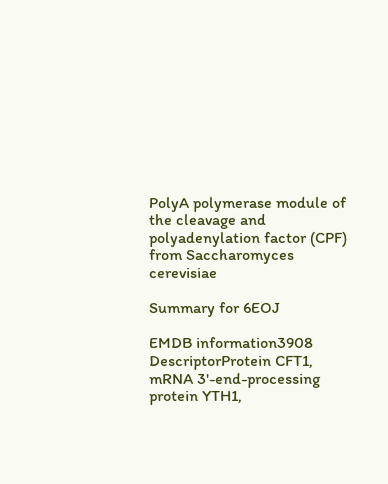PolyA polymerase module of the cleavage and polyadenylation factor (CPF) from Saccharomyces cerevisiae

Summary for 6EOJ

EMDB information3908
DescriptorProtein CFT1, mRNA 3'-end-processing protein YTH1,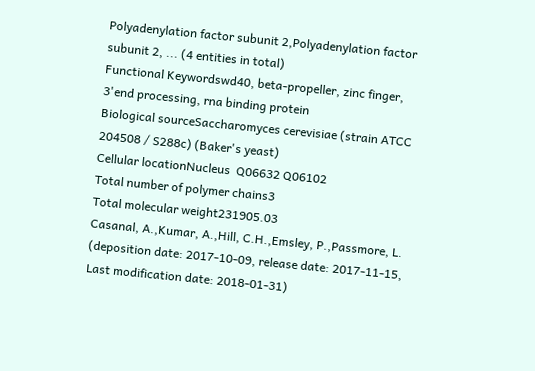Polyadenylation factor subunit 2,Polyadenylation factor subunit 2, ... (4 entities in total)
Functional Keywordswd40, beta-propeller, zinc finger, 3'end processing, rna binding protein
Biological sourceSaccharomyces cerevisiae (strain ATCC 204508 / S288c) (Baker's yeast)
Cellular locationNucleus  Q06632 Q06102
Total number of polymer chains3
Total molecular weight231905.03
Casanal, A.,Kumar, A.,Hill, C.H.,Emsley, P.,Passmore, L. (deposition date: 2017-10-09, release date: 2017-11-15, Last modification date: 2018-01-31)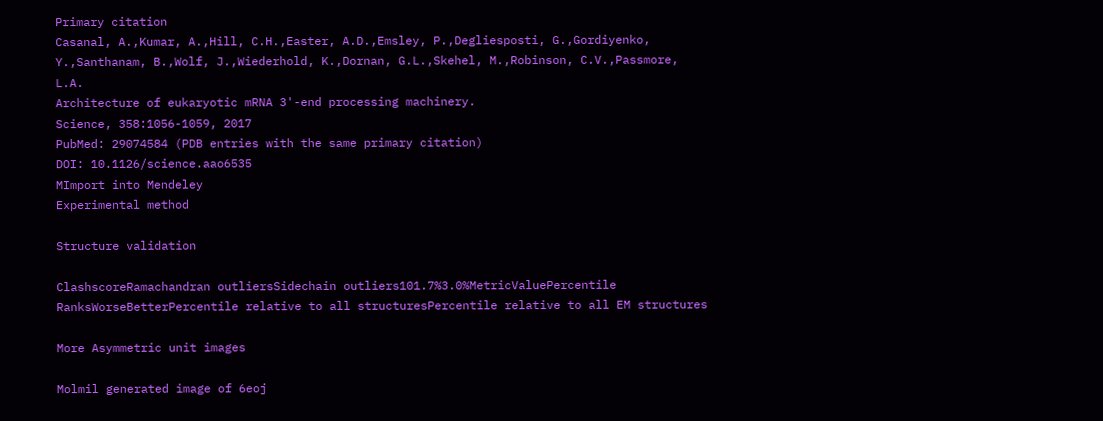Primary citation
Casanal, A.,Kumar, A.,Hill, C.H.,Easter, A.D.,Emsley, P.,Degliesposti, G.,Gordiyenko, Y.,Santhanam, B.,Wolf, J.,Wiederhold, K.,Dornan, G.L.,Skehel, M.,Robinson, C.V.,Passmore, L.A.
Architecture of eukaryotic mRNA 3'-end processing machinery.
Science, 358:1056-1059, 2017
PubMed: 29074584 (PDB entries with the same primary citation)
DOI: 10.1126/science.aao6535
MImport into Mendeley
Experimental method

Structure validation

ClashscoreRamachandran outliersSidechain outliers101.7%3.0%MetricValuePercentile RanksWorseBetterPercentile relative to all structuresPercentile relative to all EM structures

More Asymmetric unit images

Molmil generated image of 6eoj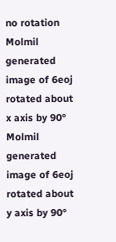no rotation
Molmil generated image of 6eoj
rotated about x axis by 90°
Molmil generated image of 6eoj
rotated about y axis by 90°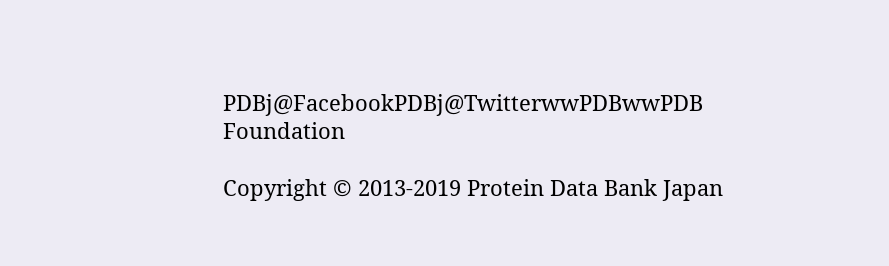PDBj@FacebookPDBj@TwitterwwPDBwwPDB Foundation

Copyright © 2013-2019 Protein Data Bank Japan